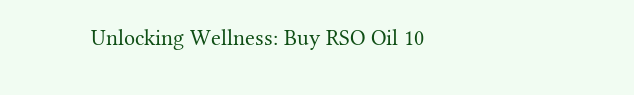Unlocking Wellness: Buy RSO Oil 10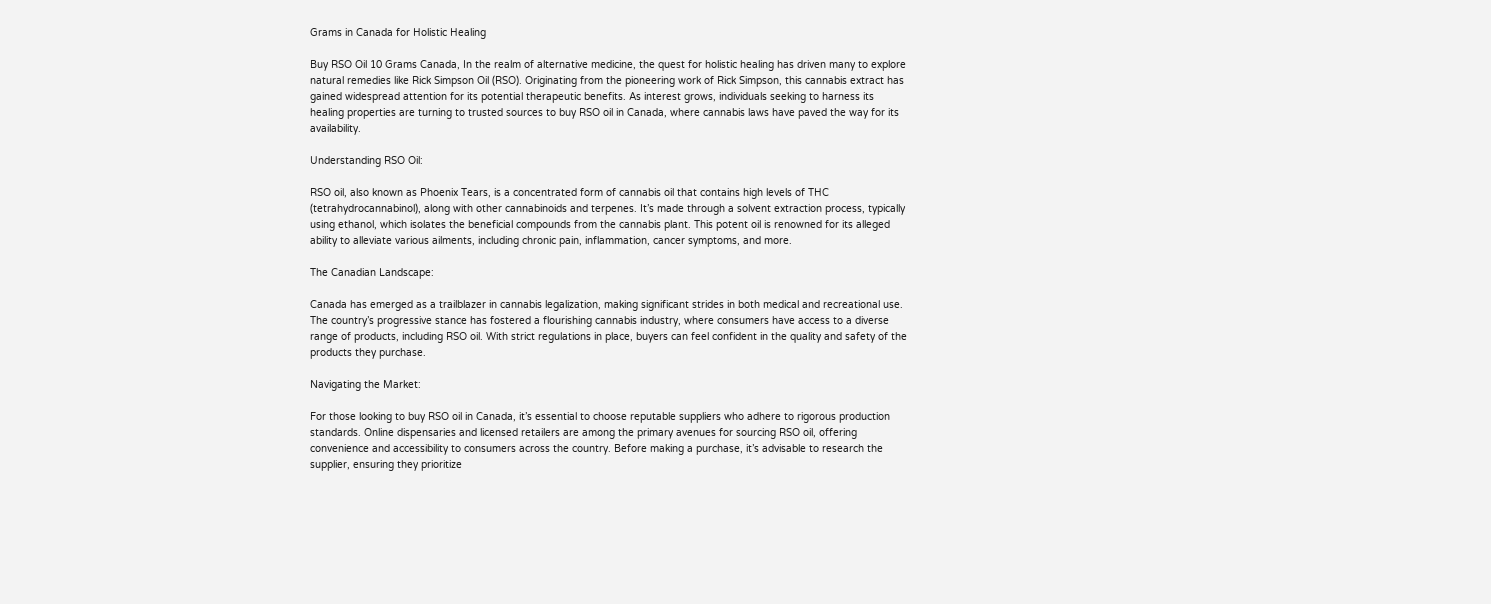Grams in Canada for Holistic Healing

Buy RSO Oil 10 Grams Canada, In the realm of alternative medicine, the quest for holistic healing has driven many to explore natural remedies like Rick Simpson Oil (RSO). Originating from the pioneering work of Rick Simpson, this cannabis extract has gained widespread attention for its potential therapeutic benefits. As interest grows, individuals seeking to harness its healing properties are turning to trusted sources to buy RSO oil in Canada, where cannabis laws have paved the way for its availability.

Understanding RSO Oil:

RSO oil, also known as Phoenix Tears, is a concentrated form of cannabis oil that contains high levels of THC (tetrahydrocannabinol), along with other cannabinoids and terpenes. It’s made through a solvent extraction process, typically using ethanol, which isolates the beneficial compounds from the cannabis plant. This potent oil is renowned for its alleged ability to alleviate various ailments, including chronic pain, inflammation, cancer symptoms, and more.

The Canadian Landscape:

Canada has emerged as a trailblazer in cannabis legalization, making significant strides in both medical and recreational use. The country’s progressive stance has fostered a flourishing cannabis industry, where consumers have access to a diverse range of products, including RSO oil. With strict regulations in place, buyers can feel confident in the quality and safety of the products they purchase.

Navigating the Market:

For those looking to buy RSO oil in Canada, it’s essential to choose reputable suppliers who adhere to rigorous production standards. Online dispensaries and licensed retailers are among the primary avenues for sourcing RSO oil, offering convenience and accessibility to consumers across the country. Before making a purchase, it’s advisable to research the supplier, ensuring they prioritize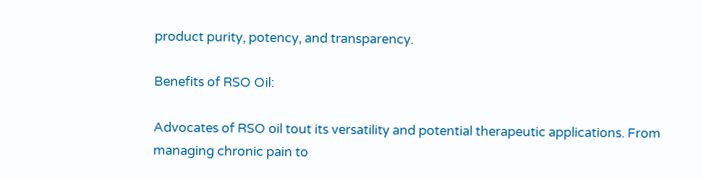product purity, potency, and transparency.

Benefits of RSO Oil:

Advocates of RSO oil tout its versatility and potential therapeutic applications. From managing chronic pain to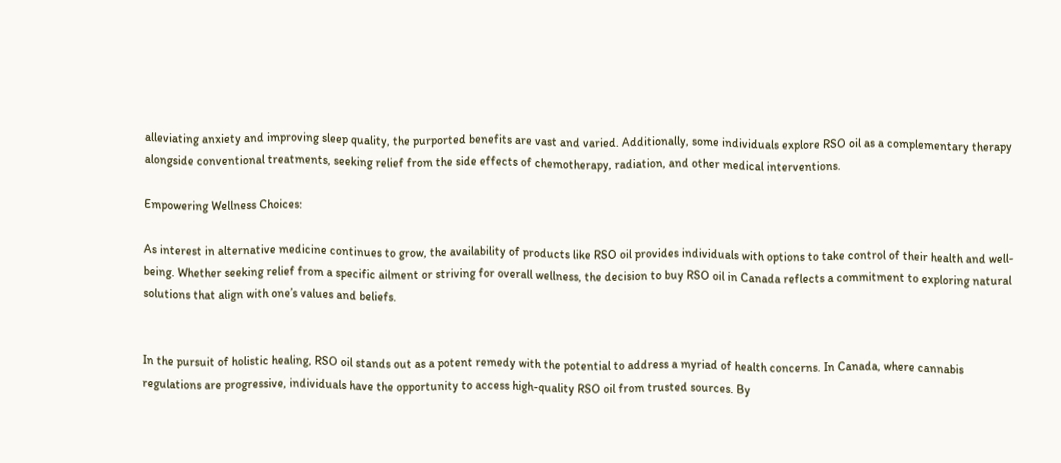alleviating anxiety and improving sleep quality, the purported benefits are vast and varied. Additionally, some individuals explore RSO oil as a complementary therapy alongside conventional treatments, seeking relief from the side effects of chemotherapy, radiation, and other medical interventions.

Empowering Wellness Choices:

As interest in alternative medicine continues to grow, the availability of products like RSO oil provides individuals with options to take control of their health and well-being. Whether seeking relief from a specific ailment or striving for overall wellness, the decision to buy RSO oil in Canada reflects a commitment to exploring natural solutions that align with one’s values and beliefs.


In the pursuit of holistic healing, RSO oil stands out as a potent remedy with the potential to address a myriad of health concerns. In Canada, where cannabis regulations are progressive, individuals have the opportunity to access high-quality RSO oil from trusted sources. By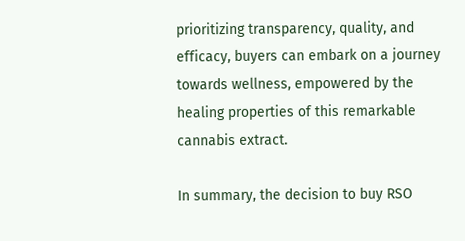prioritizing transparency, quality, and efficacy, buyers can embark on a journey towards wellness, empowered by the healing properties of this remarkable cannabis extract.

In summary, the decision to buy RSO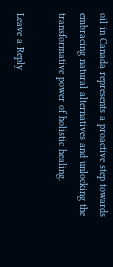oil in Canada represents a proactive step towards embracing natural alternatives and unlocking the transformative power of holistic healing.

Leave a Reply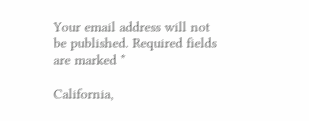Your email address will not be published. Required fields are marked *

California,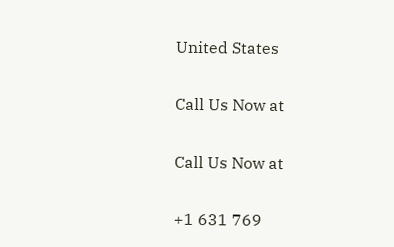United States

Call Us Now at

Call Us Now at

+1 631 769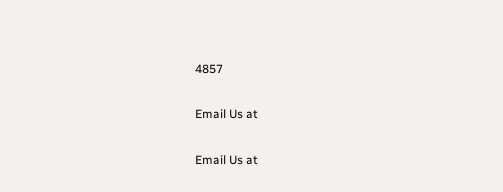4857

Email Us at

Email Us at